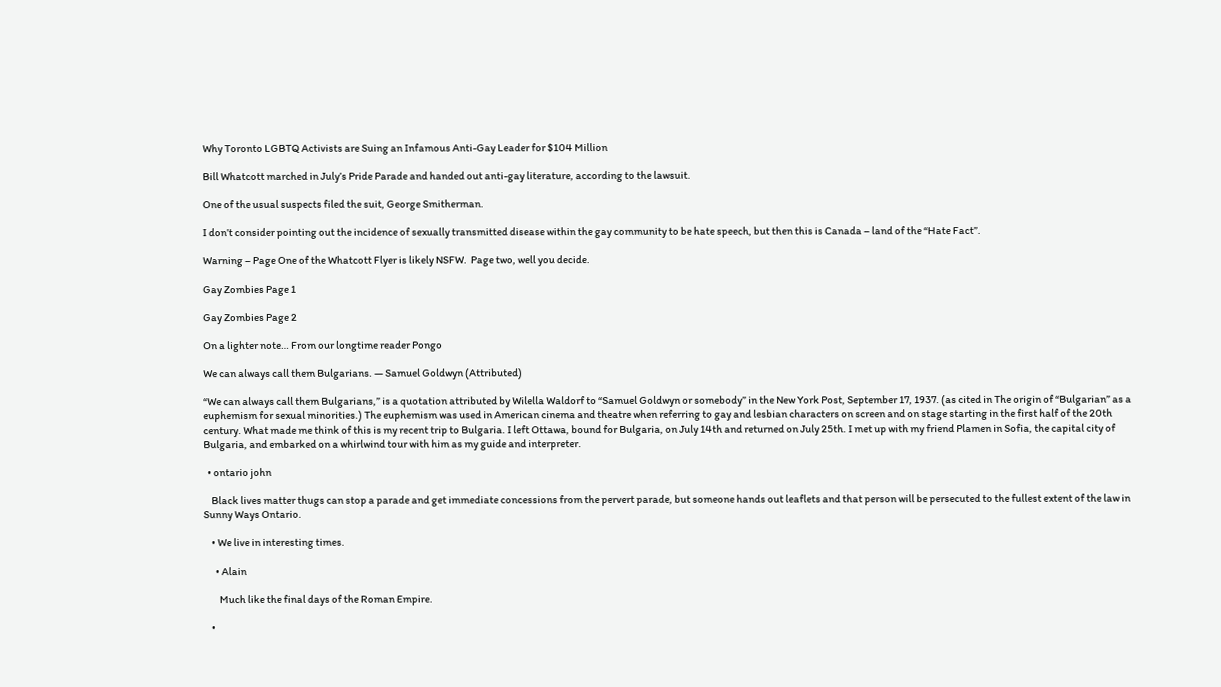Why Toronto LGBTQ Activists are Suing an Infamous Anti-Gay Leader for $104 Million

Bill Whatcott marched in July’s Pride Parade and handed out anti-gay literature, according to the lawsuit.

One of the usual suspects filed the suit, George Smitherman.

I don’t consider pointing out the incidence of sexually transmitted disease within the gay community to be hate speech, but then this is Canada – land of the “Hate Fact”.

Warning – Page One of the Whatcott Flyer is likely NSFW.  Page two, well you decide.

Gay Zombies Page 1

Gay Zombies Page 2

On a lighter note… From our longtime reader Pongo

We can always call them Bulgarians. — Samuel Goldwyn (Attributed)

“We can always call them Bulgarians,” is a quotation attributed by Wilella Waldorf to “Samuel Goldwyn or somebody” in the New York Post, September 17, 1937. (as cited in The origin of “Bulgarian” as a euphemism for sexual minorities.) The euphemism was used in American cinema and theatre when referring to gay and lesbian characters on screen and on stage starting in the first half of the 20th century. What made me think of this is my recent trip to Bulgaria. I left Ottawa, bound for Bulgaria, on July 14th and returned on July 25th. I met up with my friend Plamen in Sofia, the capital city of Bulgaria, and embarked on a whirlwind tour with him as my guide and interpreter.

  • ontario john

    Black lives matter thugs can stop a parade and get immediate concessions from the pervert parade, but someone hands out leaflets and that person will be persecuted to the fullest extent of the law in Sunny Ways Ontario.

    • We live in interesting times.

      • Alain

        Much like the final days of the Roman Empire.

    •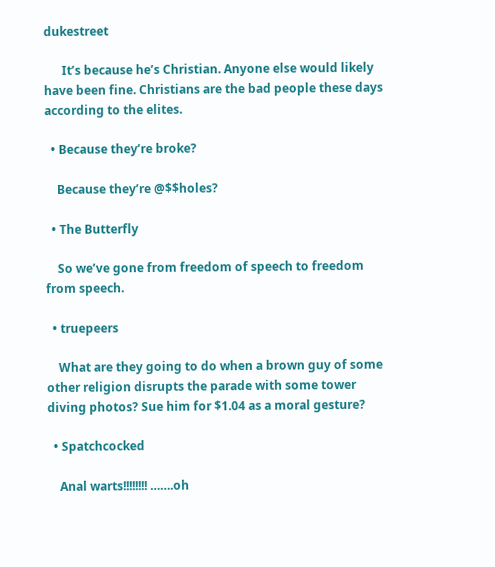dukestreet

      It’s because he’s Christian. Anyone else would likely have been fine. Christians are the bad people these days according to the elites.

  • Because they’re broke?

    Because they’re @$$holes?

  • The Butterfly

    So we’ve gone from freedom of speech to freedom from speech.

  • truepeers

    What are they going to do when a brown guy of some other religion disrupts the parade with some tower diving photos? Sue him for $1.04 as a moral gesture?

  • Spatchcocked

    Anal warts!!!!!!!! …….oh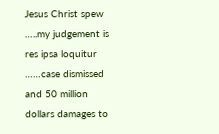Jesus Christ spew …..my judgement is res ipsa loquitur ……case dismissed and 50 million dollars damages to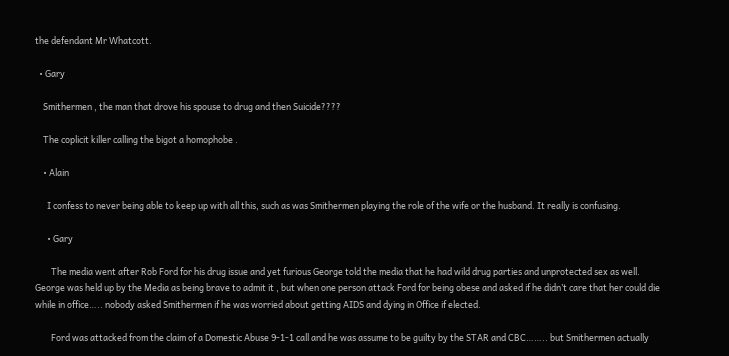the defendant Mr Whatcott.

  • Gary

    Smithermen , the man that drove his spouse to drug and then Suicide????

    The coplicit killer calling the bigot a homophobe .

    • Alain

      I confess to never being able to keep up with all this, such as was Smithermen playing the role of the wife or the husband. It really is confusing.

      • Gary

        The media went after Rob Ford for his drug issue and yet furious George told the media that he had wild drug parties and unprotected sex as well. George was held up by the Media as being brave to admit it , but when one person attack Ford for being obese and asked if he didn’t care that her could die while in office….. nobody asked Smithermen if he was worried about getting AIDS and dying in Office if elected.

        Ford was attacked from the claim of a Domestic Abuse 9-1-1 call and he was assume to be guilty by the STAR and CBC…….. but Smithermen actually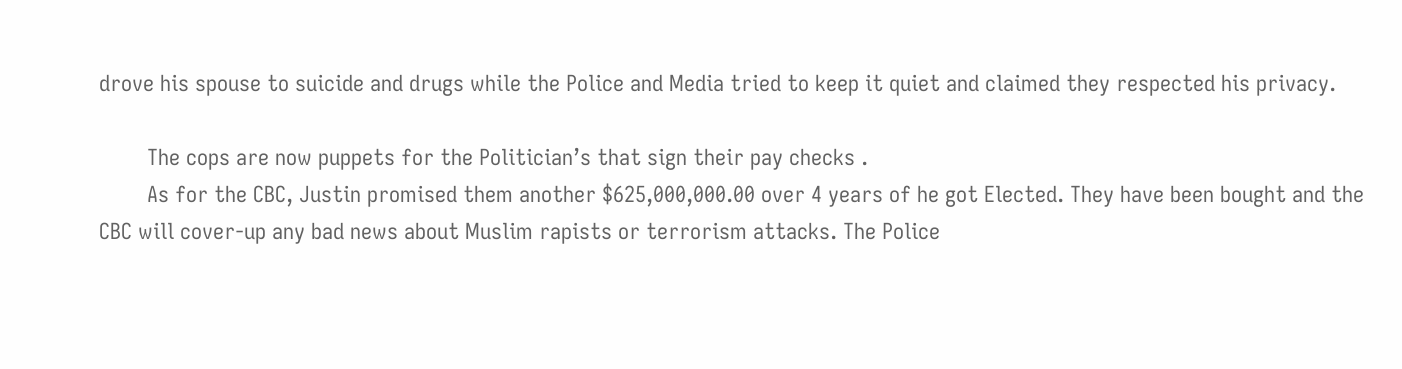drove his spouse to suicide and drugs while the Police and Media tried to keep it quiet and claimed they respected his privacy.

        The cops are now puppets for the Politician’s that sign their pay checks .
        As for the CBC, Justin promised them another $625,000,000.00 over 4 years of he got Elected. They have been bought and the CBC will cover-up any bad news about Muslim rapists or terrorism attacks. The Police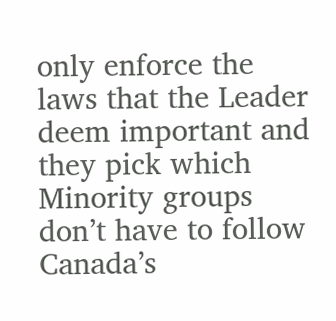only enforce the laws that the Leader deem important and they pick which Minority groups don’t have to follow Canada’s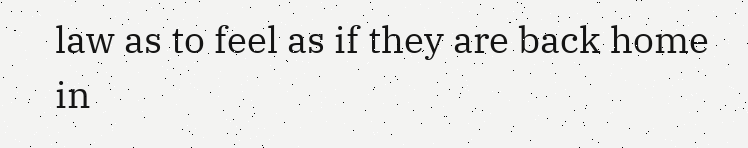law as to feel as if they are back home in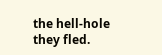the hell-hole they fled.